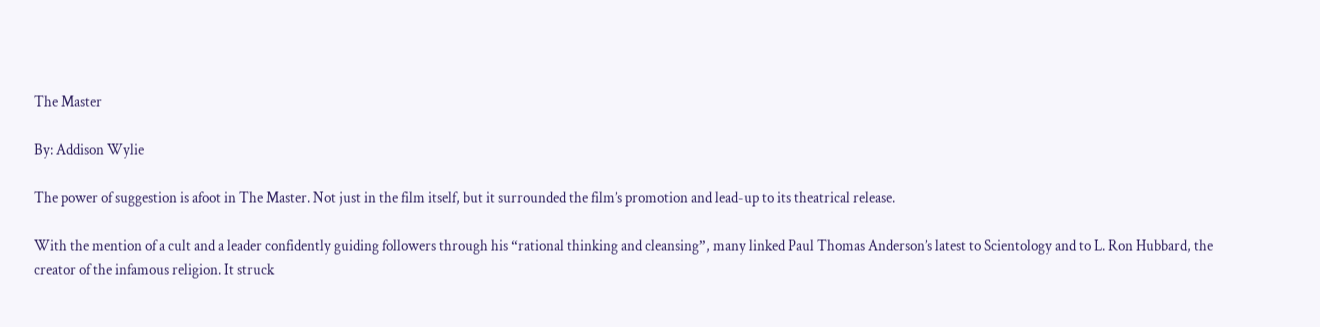The Master

By: Addison Wylie

The power of suggestion is afoot in The Master. Not just in the film itself, but it surrounded the film’s promotion and lead-up to its theatrical release.

With the mention of a cult and a leader confidently guiding followers through his “rational thinking and cleansing”, many linked Paul Thomas Anderson’s latest to Scientology and to L. Ron Hubbard, the creator of the infamous religion. It struck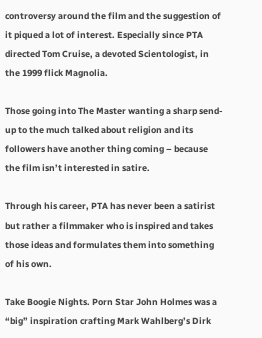controversy around the film and the suggestion of it piqued a lot of interest. Especially since PTA directed Tom Cruise, a devoted Scientologist, in the 1999 flick Magnolia.

Those going into The Master wanting a sharp send-up to the much talked about religion and its followers have another thing coming – because the film isn’t interested in satire.

Through his career, PTA has never been a satirist but rather a filmmaker who is inspired and takes those ideas and formulates them into something of his own.

Take Boogie Nights. Porn Star John Holmes was a “big” inspiration crafting Mark Wahlberg’s Dirk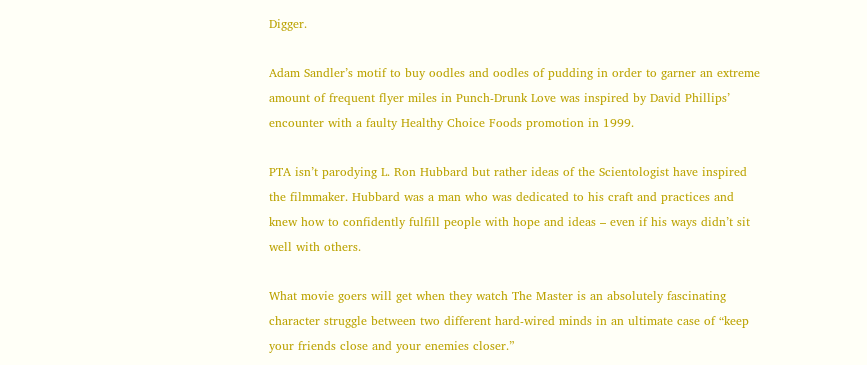Digger.

Adam Sandler’s motif to buy oodles and oodles of pudding in order to garner an extreme amount of frequent flyer miles in Punch-Drunk Love was inspired by David Phillips’ encounter with a faulty Healthy Choice Foods promotion in 1999.

PTA isn’t parodying L. Ron Hubbard but rather ideas of the Scientologist have inspired the filmmaker. Hubbard was a man who was dedicated to his craft and practices and knew how to confidently fulfill people with hope and ideas – even if his ways didn’t sit well with others.

What movie goers will get when they watch The Master is an absolutely fascinating character struggle between two different hard-wired minds in an ultimate case of “keep your friends close and your enemies closer.”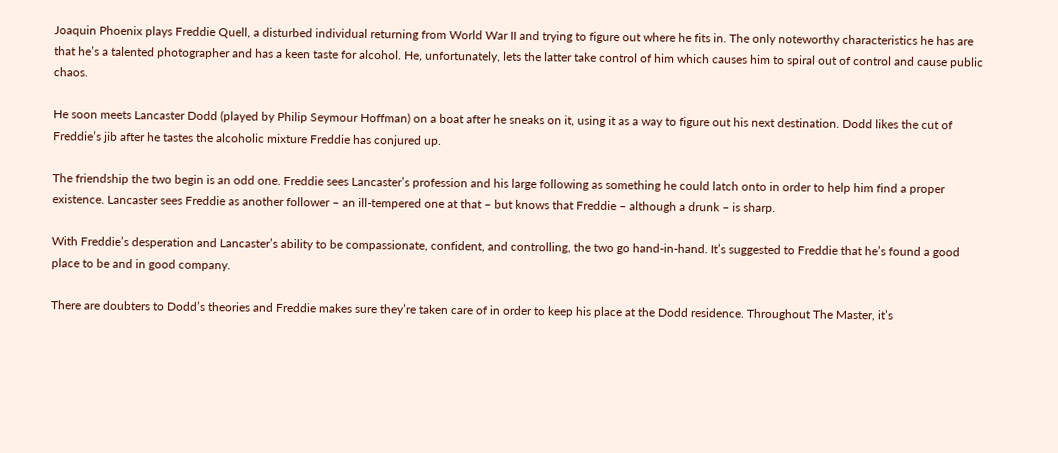Joaquin Phoenix plays Freddie Quell, a disturbed individual returning from World War II and trying to figure out where he fits in. The only noteworthy characteristics he has are that he’s a talented photographer and has a keen taste for alcohol. He, unfortunately, lets the latter take control of him which causes him to spiral out of control and cause public chaos.

He soon meets Lancaster Dodd (played by Philip Seymour Hoffman) on a boat after he sneaks on it, using it as a way to figure out his next destination. Dodd likes the cut of Freddie’s jib after he tastes the alcoholic mixture Freddie has conjured up.

The friendship the two begin is an odd one. Freddie sees Lancaster’s profession and his large following as something he could latch onto in order to help him find a proper existence. Lancaster sees Freddie as another follower – an ill-tempered one at that – but knows that Freddie – although a drunk – is sharp.

With Freddie’s desperation and Lancaster’s ability to be compassionate, confident, and controlling, the two go hand-in-hand. It’s suggested to Freddie that he’s found a good place to be and in good company.

There are doubters to Dodd’s theories and Freddie makes sure they’re taken care of in order to keep his place at the Dodd residence. Throughout The Master, it’s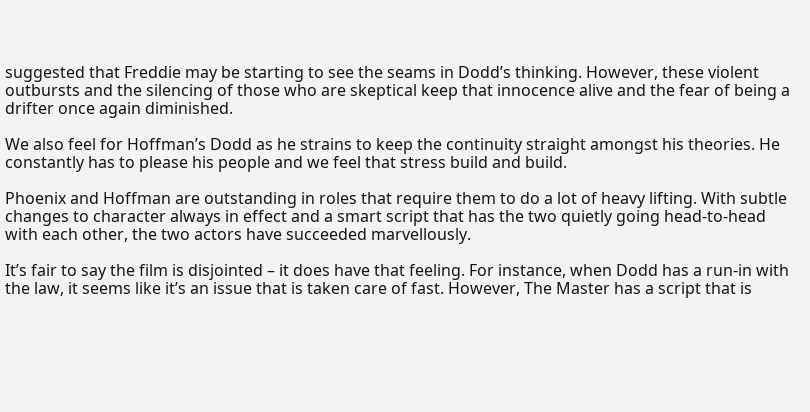suggested that Freddie may be starting to see the seams in Dodd’s thinking. However, these violent outbursts and the silencing of those who are skeptical keep that innocence alive and the fear of being a drifter once again diminished.

We also feel for Hoffman’s Dodd as he strains to keep the continuity straight amongst his theories. He constantly has to please his people and we feel that stress build and build.

Phoenix and Hoffman are outstanding in roles that require them to do a lot of heavy lifting. With subtle changes to character always in effect and a smart script that has the two quietly going head-to-head with each other, the two actors have succeeded marvellously.

It’s fair to say the film is disjointed – it does have that feeling. For instance, when Dodd has a run-in with the law, it seems like it’s an issue that is taken care of fast. However, The Master has a script that is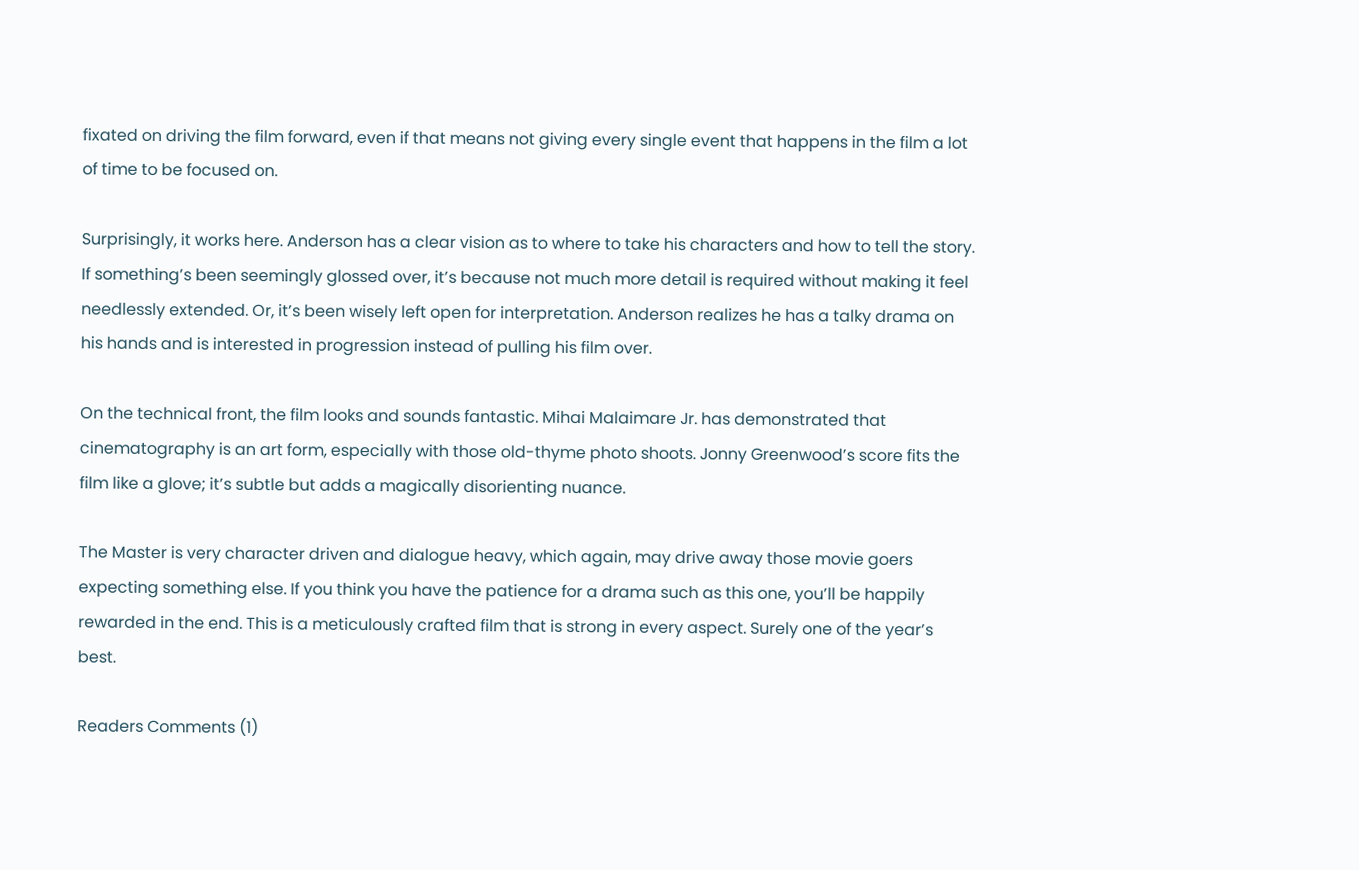fixated on driving the film forward, even if that means not giving every single event that happens in the film a lot of time to be focused on.

Surprisingly, it works here. Anderson has a clear vision as to where to take his characters and how to tell the story. If something’s been seemingly glossed over, it’s because not much more detail is required without making it feel needlessly extended. Or, it’s been wisely left open for interpretation. Anderson realizes he has a talky drama on his hands and is interested in progression instead of pulling his film over.

On the technical front, the film looks and sounds fantastic. Mihai Malaimare Jr. has demonstrated that cinematography is an art form, especially with those old-thyme photo shoots. Jonny Greenwood’s score fits the film like a glove; it’s subtle but adds a magically disorienting nuance.

The Master is very character driven and dialogue heavy, which again, may drive away those movie goers expecting something else. If you think you have the patience for a drama such as this one, you’ll be happily rewarded in the end. This is a meticulously crafted film that is strong in every aspect. Surely one of the year’s best.

Readers Comments (1)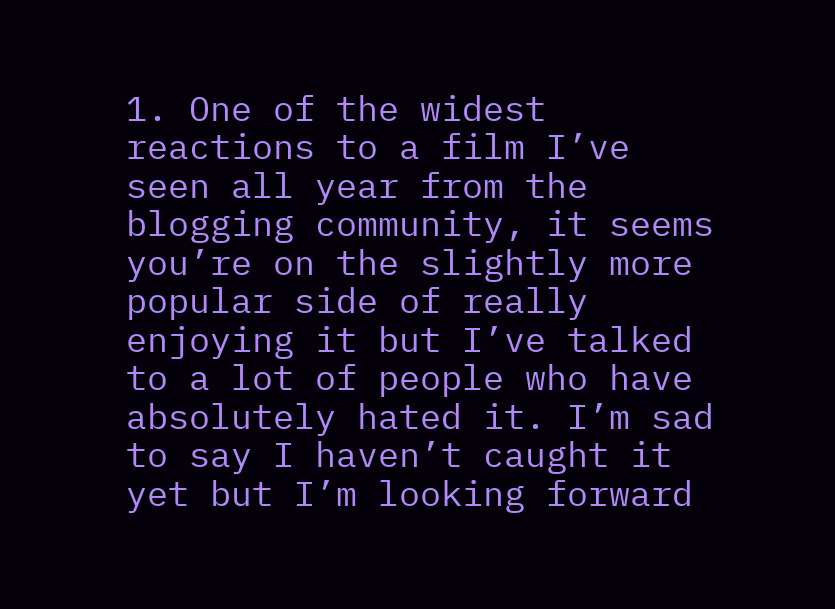1. One of the widest reactions to a film I’ve seen all year from the blogging community, it seems you’re on the slightly more popular side of really enjoying it but I’ve talked to a lot of people who have absolutely hated it. I’m sad to say I haven’t caught it yet but I’m looking forward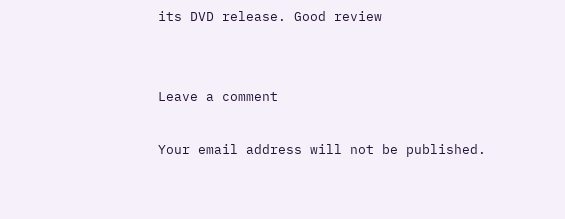its DVD release. Good review


Leave a comment

Your email address will not be published.